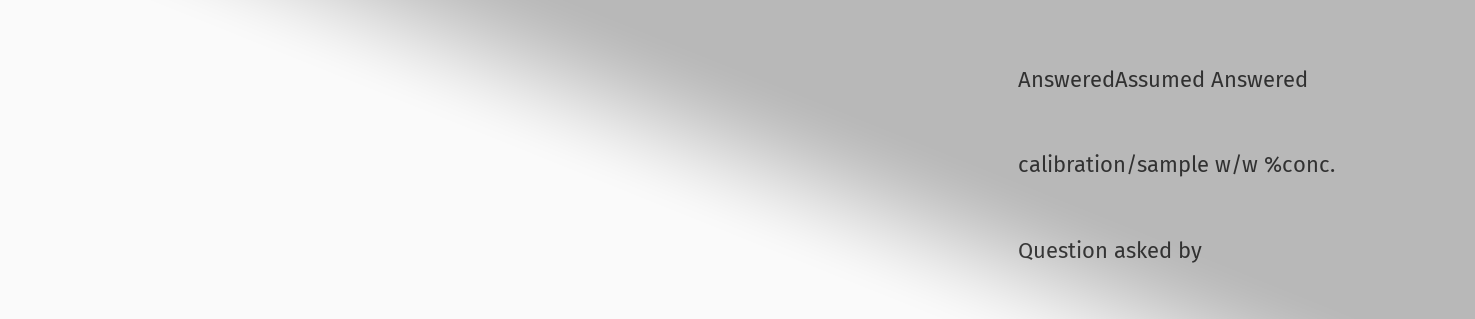AnsweredAssumed Answered

calibration/sample w/w %conc.

Question asked by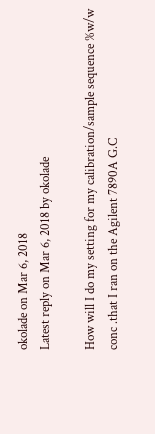okolade on Mar 6, 2018
Latest reply on Mar 6, 2018 by okolade

How will I do my setting for my calibration/sample sequence %w/w  conc .that I ran on the Agilent 7890A G.C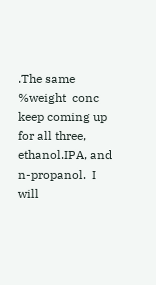.The same %weight  conc keep coming up for all three,  ethanol.IPA, and n-propanol.  I will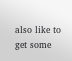also like to get some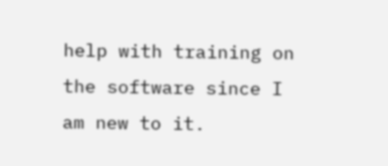help with training on the software since I am new to it.